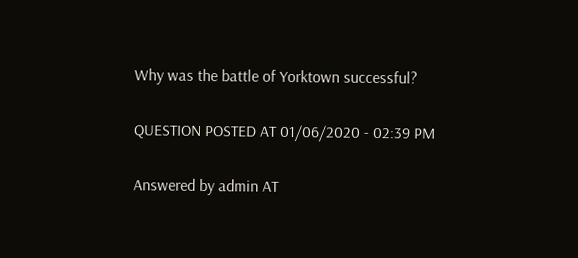Why was the battle of Yorktown successful?

QUESTION POSTED AT 01/06/2020 - 02:39 PM

Answered by admin AT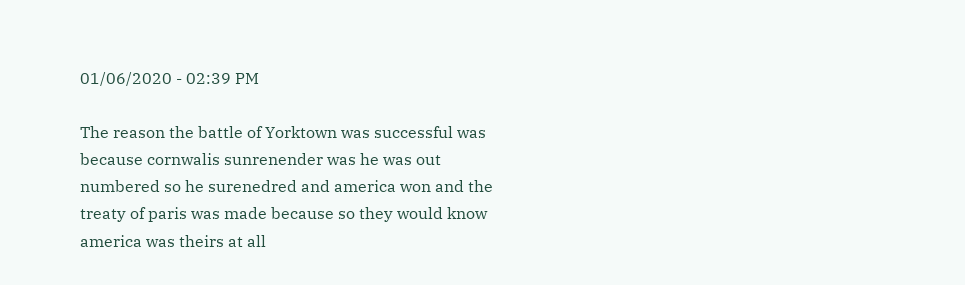01/06/2020 - 02:39 PM

The reason the battle of Yorktown was successful was because cornwalis sunrenender was he was out numbered so he surenedred and america won and the treaty of paris was made because so they would know america was theirs at all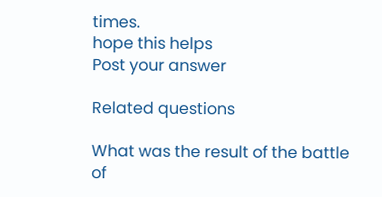times.
hope this helps
Post your answer

Related questions

What was the result of the battle of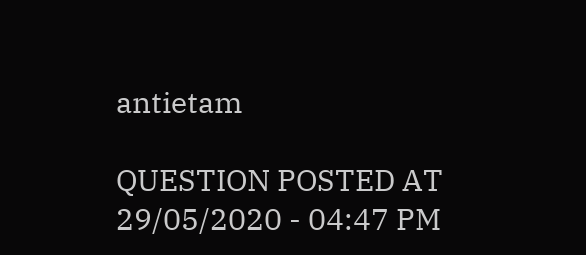antietam

QUESTION POSTED AT 29/05/2020 - 04:47 PM